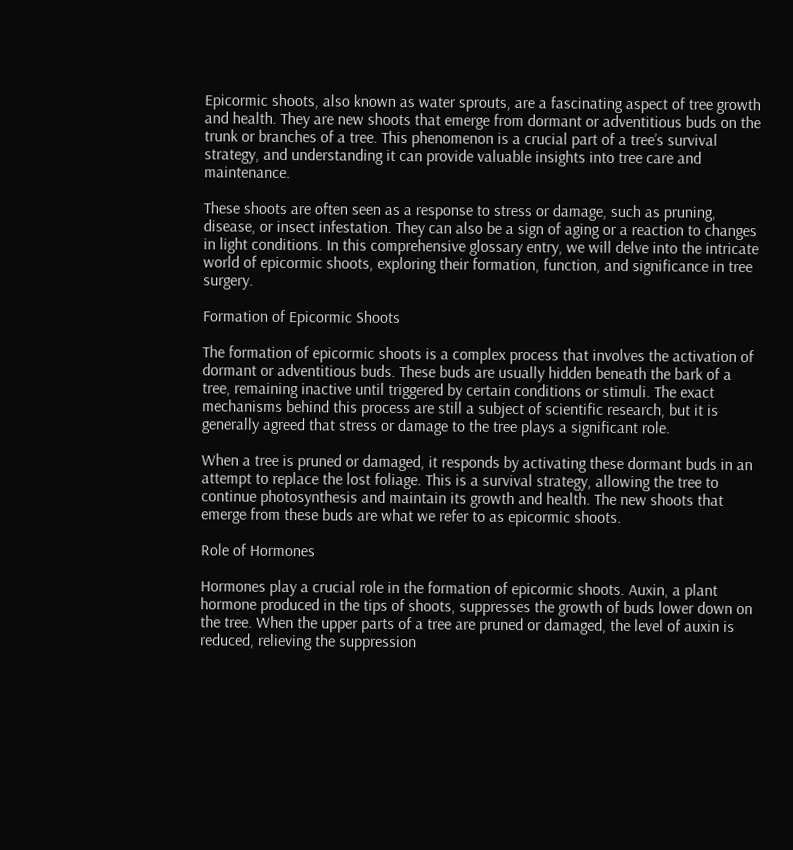Epicormic shoots, also known as water sprouts, are a fascinating aspect of tree growth and health. They are new shoots that emerge from dormant or adventitious buds on the trunk or branches of a tree. This phenomenon is a crucial part of a tree’s survival strategy, and understanding it can provide valuable insights into tree care and maintenance.

These shoots are often seen as a response to stress or damage, such as pruning, disease, or insect infestation. They can also be a sign of aging or a reaction to changes in light conditions. In this comprehensive glossary entry, we will delve into the intricate world of epicormic shoots, exploring their formation, function, and significance in tree surgery.

Formation of Epicormic Shoots

The formation of epicormic shoots is a complex process that involves the activation of dormant or adventitious buds. These buds are usually hidden beneath the bark of a tree, remaining inactive until triggered by certain conditions or stimuli. The exact mechanisms behind this process are still a subject of scientific research, but it is generally agreed that stress or damage to the tree plays a significant role.

When a tree is pruned or damaged, it responds by activating these dormant buds in an attempt to replace the lost foliage. This is a survival strategy, allowing the tree to continue photosynthesis and maintain its growth and health. The new shoots that emerge from these buds are what we refer to as epicormic shoots.

Role of Hormones

Hormones play a crucial role in the formation of epicormic shoots. Auxin, a plant hormone produced in the tips of shoots, suppresses the growth of buds lower down on the tree. When the upper parts of a tree are pruned or damaged, the level of auxin is reduced, relieving the suppression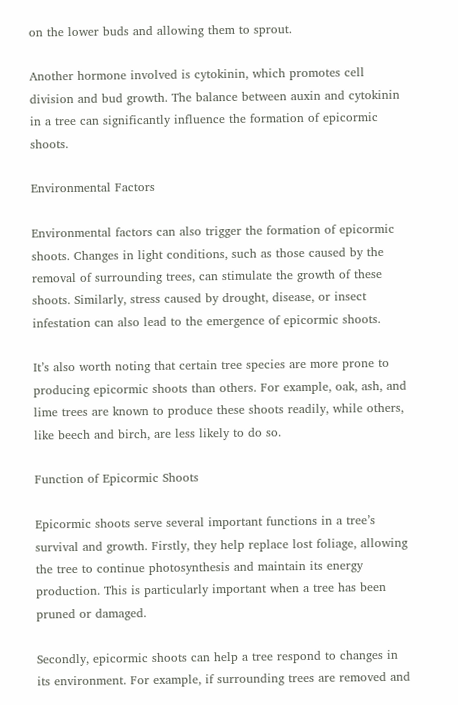on the lower buds and allowing them to sprout.

Another hormone involved is cytokinin, which promotes cell division and bud growth. The balance between auxin and cytokinin in a tree can significantly influence the formation of epicormic shoots.

Environmental Factors

Environmental factors can also trigger the formation of epicormic shoots. Changes in light conditions, such as those caused by the removal of surrounding trees, can stimulate the growth of these shoots. Similarly, stress caused by drought, disease, or insect infestation can also lead to the emergence of epicormic shoots.

It’s also worth noting that certain tree species are more prone to producing epicormic shoots than others. For example, oak, ash, and lime trees are known to produce these shoots readily, while others, like beech and birch, are less likely to do so.

Function of Epicormic Shoots

Epicormic shoots serve several important functions in a tree’s survival and growth. Firstly, they help replace lost foliage, allowing the tree to continue photosynthesis and maintain its energy production. This is particularly important when a tree has been pruned or damaged.

Secondly, epicormic shoots can help a tree respond to changes in its environment. For example, if surrounding trees are removed and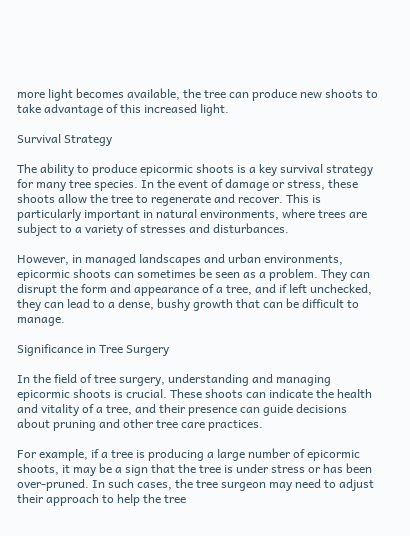more light becomes available, the tree can produce new shoots to take advantage of this increased light.

Survival Strategy

The ability to produce epicormic shoots is a key survival strategy for many tree species. In the event of damage or stress, these shoots allow the tree to regenerate and recover. This is particularly important in natural environments, where trees are subject to a variety of stresses and disturbances.

However, in managed landscapes and urban environments, epicormic shoots can sometimes be seen as a problem. They can disrupt the form and appearance of a tree, and if left unchecked, they can lead to a dense, bushy growth that can be difficult to manage.

Significance in Tree Surgery

In the field of tree surgery, understanding and managing epicormic shoots is crucial. These shoots can indicate the health and vitality of a tree, and their presence can guide decisions about pruning and other tree care practices.

For example, if a tree is producing a large number of epicormic shoots, it may be a sign that the tree is under stress or has been over-pruned. In such cases, the tree surgeon may need to adjust their approach to help the tree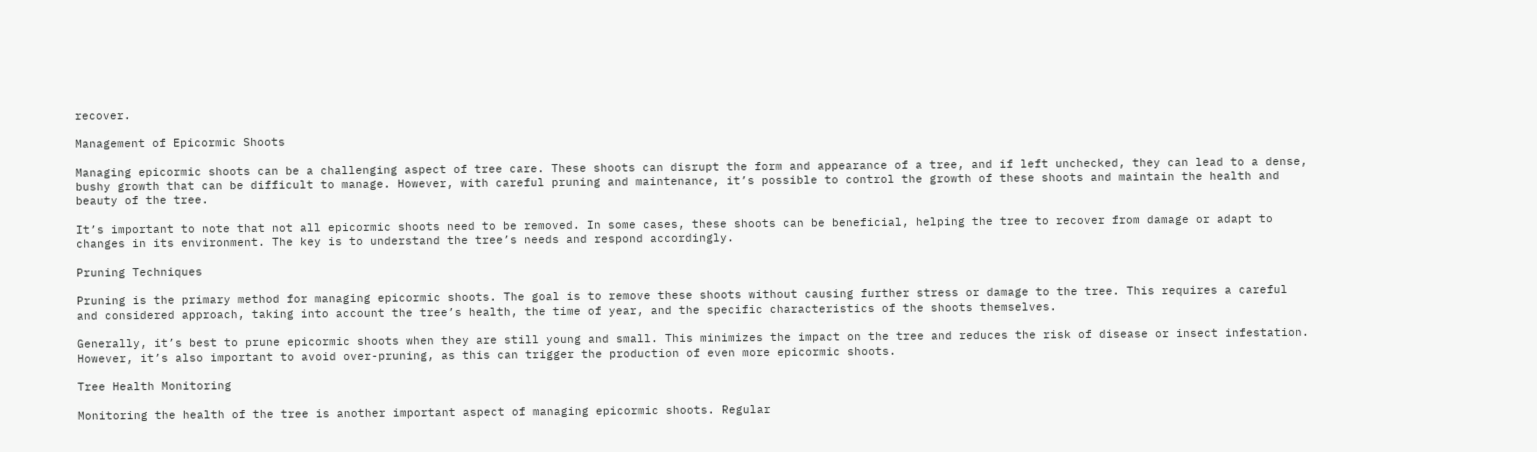recover.

Management of Epicormic Shoots

Managing epicormic shoots can be a challenging aspect of tree care. These shoots can disrupt the form and appearance of a tree, and if left unchecked, they can lead to a dense, bushy growth that can be difficult to manage. However, with careful pruning and maintenance, it’s possible to control the growth of these shoots and maintain the health and beauty of the tree.

It’s important to note that not all epicormic shoots need to be removed. In some cases, these shoots can be beneficial, helping the tree to recover from damage or adapt to changes in its environment. The key is to understand the tree’s needs and respond accordingly.

Pruning Techniques

Pruning is the primary method for managing epicormic shoots. The goal is to remove these shoots without causing further stress or damage to the tree. This requires a careful and considered approach, taking into account the tree’s health, the time of year, and the specific characteristics of the shoots themselves.

Generally, it’s best to prune epicormic shoots when they are still young and small. This minimizes the impact on the tree and reduces the risk of disease or insect infestation. However, it’s also important to avoid over-pruning, as this can trigger the production of even more epicormic shoots.

Tree Health Monitoring

Monitoring the health of the tree is another important aspect of managing epicormic shoots. Regular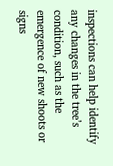inspections can help identify any changes in the tree’s condition, such as the emergence of new shoots or signs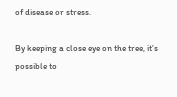of disease or stress.

By keeping a close eye on the tree, it’s possible to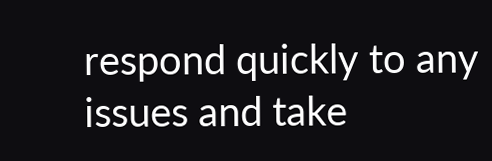respond quickly to any issues and take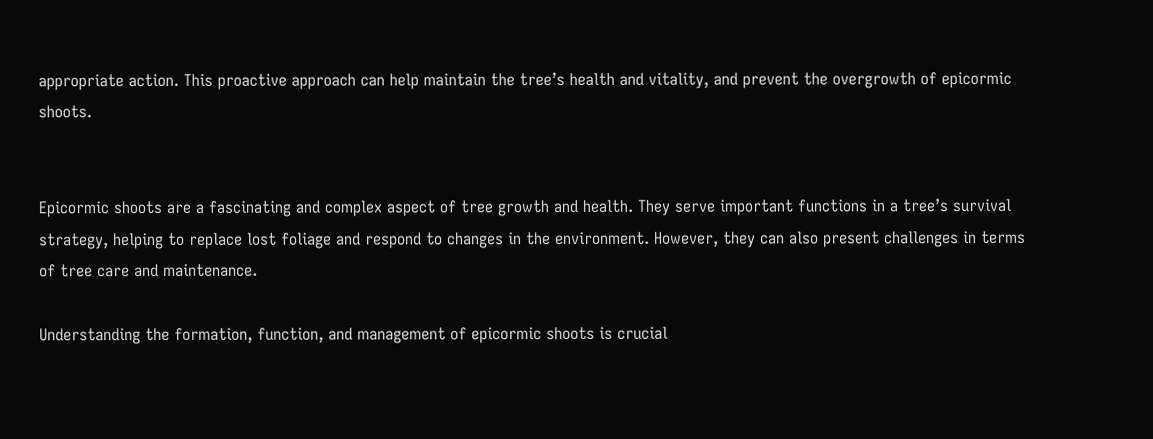appropriate action. This proactive approach can help maintain the tree’s health and vitality, and prevent the overgrowth of epicormic shoots.


Epicormic shoots are a fascinating and complex aspect of tree growth and health. They serve important functions in a tree’s survival strategy, helping to replace lost foliage and respond to changes in the environment. However, they can also present challenges in terms of tree care and maintenance.

Understanding the formation, function, and management of epicormic shoots is crucial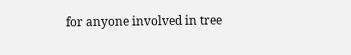for anyone involved in tree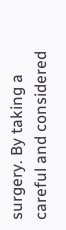surgery. By taking a careful and considered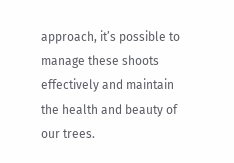approach, it’s possible to manage these shoots effectively and maintain the health and beauty of our trees.